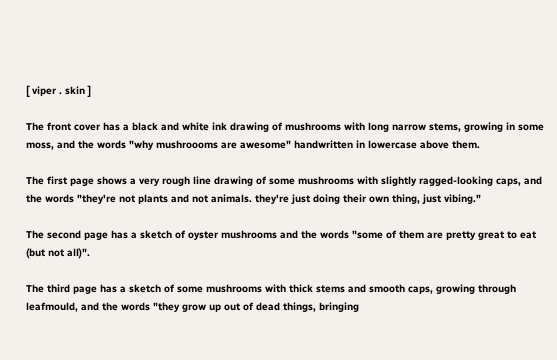[ viper . skin ]

The front cover has a black and white ink drawing of mushrooms with long narrow stems, growing in some moss, and the words "why mushroooms are awesome" handwritten in lowercase above them.

The first page shows a very rough line drawing of some mushrooms with slightly ragged-looking caps, and the words "they're not plants and not animals. they're just doing their own thing, just vibing."

The second page has a sketch of oyster mushrooms and the words "some of them are pretty great to eat (but not all)".

The third page has a sketch of some mushrooms with thick stems and smooth caps, growing through leafmould, and the words "they grow up out of dead things, bringing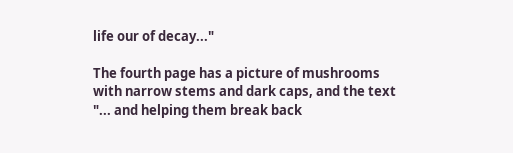life our of decay..."

The fourth page has a picture of mushrooms with narrow stems and dark caps, and the text "... and helping them break back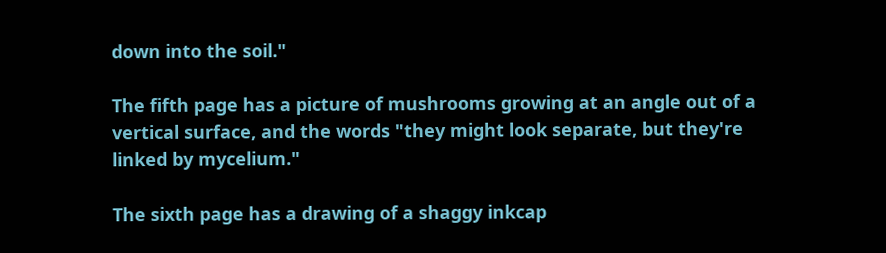down into the soil."

The fifth page has a picture of mushrooms growing at an angle out of a vertical surface, and the words "they might look separate, but they're linked by mycelium."

The sixth page has a drawing of a shaggy inkcap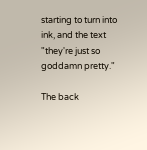starting to turn into ink, and the text "they're just so goddamn pretty."

The back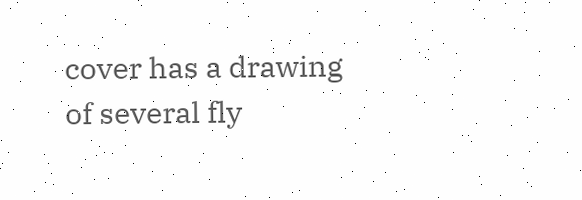cover has a drawing of several fly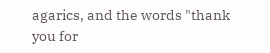agarics, and the words "thank you for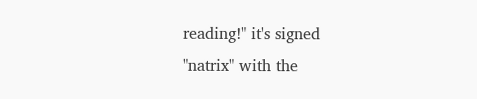reading!" it's signed "natrix" with the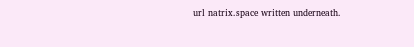url natrix.space written underneath.